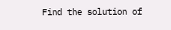Find the solution of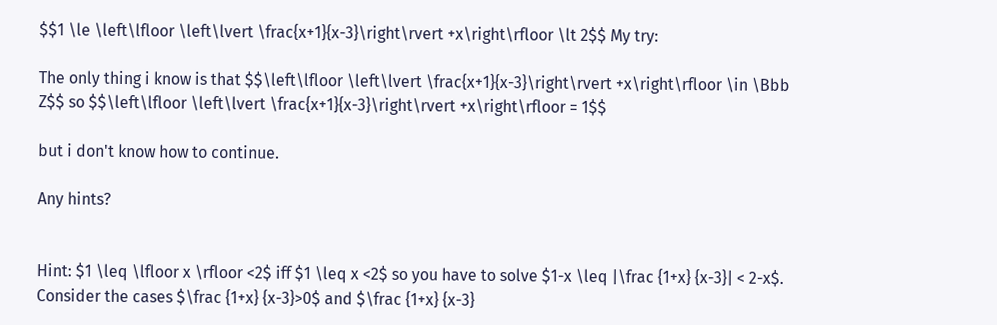$$1 \le \left\lfloor \left\lvert \frac{x+1}{x-3}\right\rvert +x\right\rfloor \lt 2$$ My try:

The only thing i know is that $$\left\lfloor \left\lvert \frac{x+1}{x-3}\right\rvert +x\right\rfloor \in \Bbb Z$$ so $$\left\lfloor \left\lvert \frac{x+1}{x-3}\right\rvert +x\right\rfloor = 1$$

but i don't know how to continue.

Any hints?


Hint: $1 \leq \lfloor x \rfloor <2$ iff $1 \leq x <2$ so you have to solve $1-x \leq |\frac {1+x} {x-3}| < 2-x$. Consider the cases $\frac {1+x} {x-3}>0$ and $\frac {1+x} {x-3}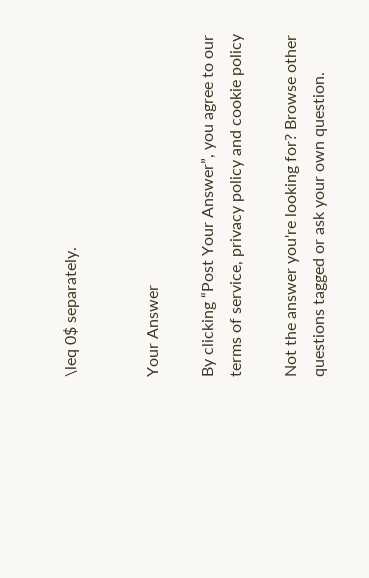\leq 0$ separately.


Your Answer

By clicking “Post Your Answer”, you agree to our terms of service, privacy policy and cookie policy

Not the answer you're looking for? Browse other questions tagged or ask your own question.